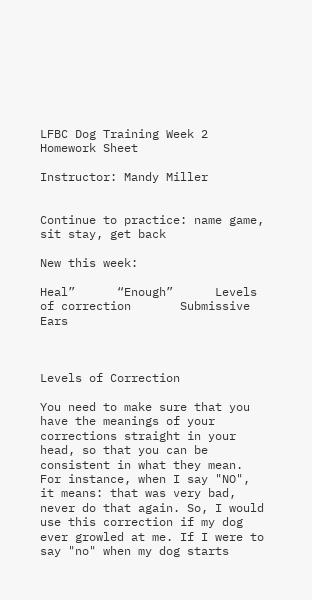LFBC Dog Training Week 2 Homework Sheet

Instructor: Mandy Miller


Continue to practice: name game, sit stay, get back

New this week:

Heal”      “Enough”      Levels of correction       Submissive Ears



Levels of Correction

You need to make sure that you have the meanings of your corrections straight in your head, so that you can be consistent in what they mean. For instance, when I say "NO", it means: that was very bad, never do that again. So, I would use this correction if my dog ever growled at me. If I were to say "no" when my dog starts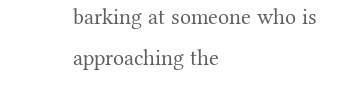barking at someone who is approaching the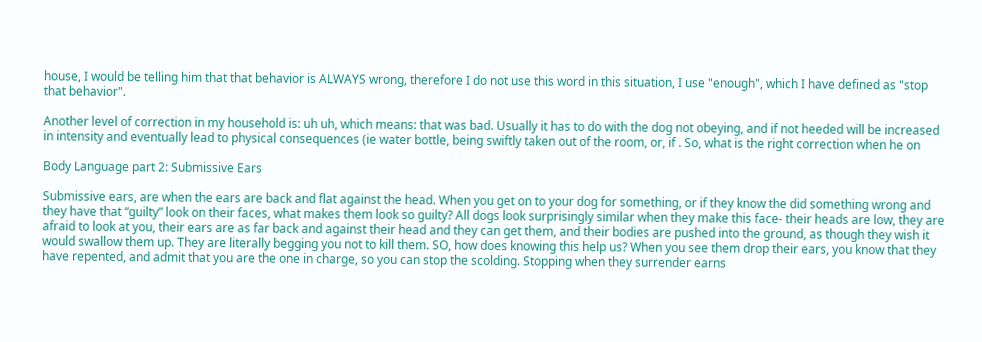house, I would be telling him that that behavior is ALWAYS wrong, therefore I do not use this word in this situation, I use "enough", which I have defined as "stop that behavior".

Another level of correction in my household is: uh uh, which means: that was bad. Usually it has to do with the dog not obeying, and if not heeded will be increased in intensity and eventually lead to physical consequences (ie water bottle, being swiftly taken out of the room, or, if . So, what is the right correction when he on

Body Language part 2: Submissive Ears

Submissive ears, are when the ears are back and flat against the head. When you get on to your dog for something, or if they know the did something wrong and they have that “guilty” look on their faces, what makes them look so guilty? All dogs look surprisingly similar when they make this face- their heads are low, they are afraid to look at you, their ears are as far back and against their head and they can get them, and their bodies are pushed into the ground, as though they wish it would swallow them up. They are literally begging you not to kill them. SO, how does knowing this help us? When you see them drop their ears, you know that they have repented, and admit that you are the one in charge, so you can stop the scolding. Stopping when they surrender earns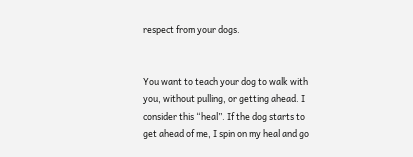respect from your dogs.


You want to teach your dog to walk with you, without pulling, or getting ahead. I consider this “heal”. If the dog starts to get ahead of me, I spin on my heal and go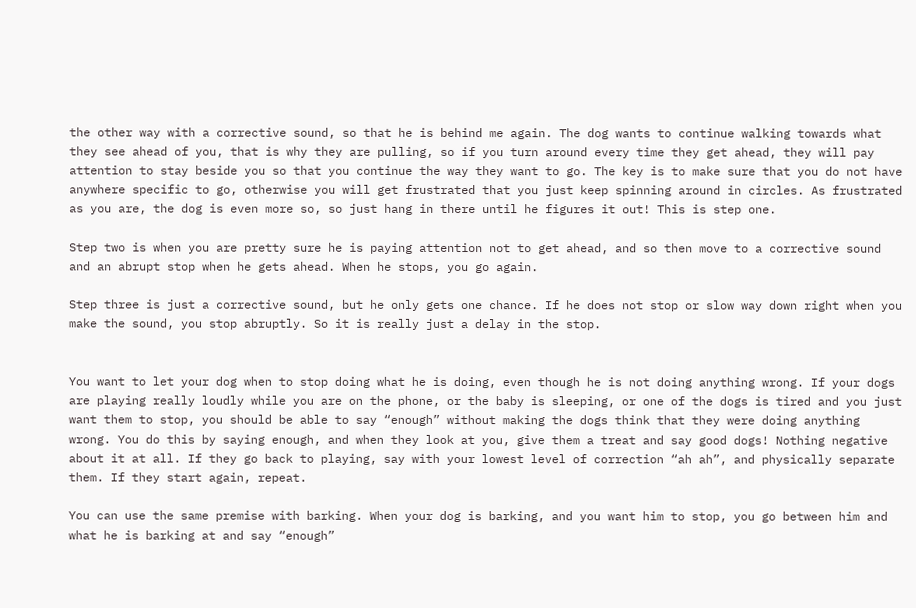the other way with a corrective sound, so that he is behind me again. The dog wants to continue walking towards what they see ahead of you, that is why they are pulling, so if you turn around every time they get ahead, they will pay attention to stay beside you so that you continue the way they want to go. The key is to make sure that you do not have anywhere specific to go, otherwise you will get frustrated that you just keep spinning around in circles. As frustrated as you are, the dog is even more so, so just hang in there until he figures it out! This is step one.

Step two is when you are pretty sure he is paying attention not to get ahead, and so then move to a corrective sound and an abrupt stop when he gets ahead. When he stops, you go again.

Step three is just a corrective sound, but he only gets one chance. If he does not stop or slow way down right when you make the sound, you stop abruptly. So it is really just a delay in the stop.


You want to let your dog when to stop doing what he is doing, even though he is not doing anything wrong. If your dogs are playing really loudly while you are on the phone, or the baby is sleeping, or one of the dogs is tired and you just want them to stop, you should be able to say “enough” without making the dogs think that they were doing anything wrong. You do this by saying enough, and when they look at you, give them a treat and say good dogs! Nothing negative about it at all. If they go back to playing, say with your lowest level of correction “ah ah”, and physically separate them. If they start again, repeat.

You can use the same premise with barking. When your dog is barking, and you want him to stop, you go between him and what he is barking at and say “enough”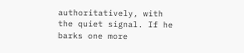authoritatively, with the quiet signal. If he barks one more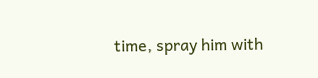time, spray him with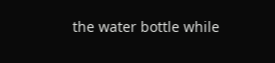the water bottle while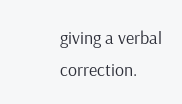giving a verbal correction.